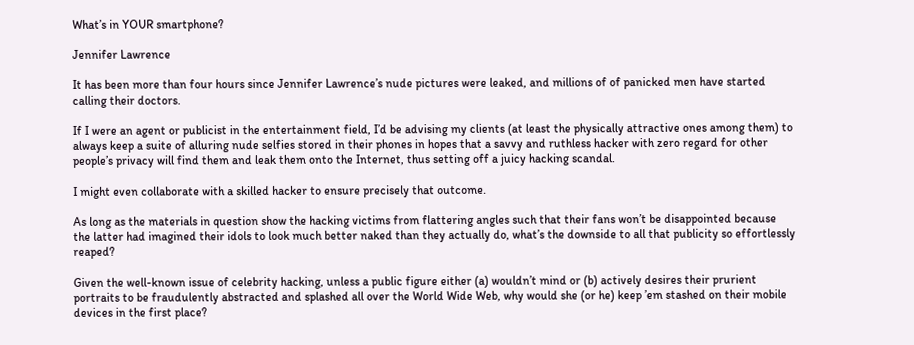What’s in YOUR smartphone?

Jennifer Lawrence

It has been more than four hours since Jennifer Lawrence’s nude pictures were leaked, and millions of of panicked men have started calling their doctors.

If I were an agent or publicist in the entertainment field, I’d be advising my clients (at least the physically attractive ones among them) to always keep a suite of alluring nude selfies stored in their phones in hopes that a savvy and ruthless hacker with zero regard for other people’s privacy will find them and leak them onto the Internet, thus setting off a juicy hacking scandal.

I might even collaborate with a skilled hacker to ensure precisely that outcome.

As long as the materials in question show the hacking victims from flattering angles such that their fans won’t be disappointed because the latter had imagined their idols to look much better naked than they actually do, what’s the downside to all that publicity so effortlessly reaped?

Given the well-known issue of celebrity hacking, unless a public figure either (a) wouldn’t mind or (b) actively desires their prurient portraits to be fraudulently abstracted and splashed all over the World Wide Web, why would she (or he) keep ’em stashed on their mobile devices in the first place?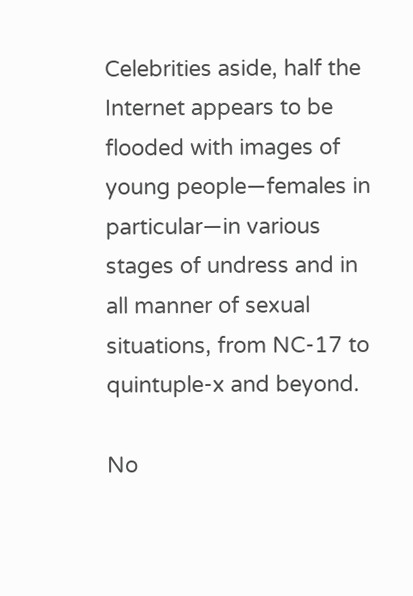Celebrities aside, half the Internet appears to be flooded with images of young people—females in particular—in various stages of undress and in all manner of sexual situations, from NC-17 to quintuple-x and beyond.

No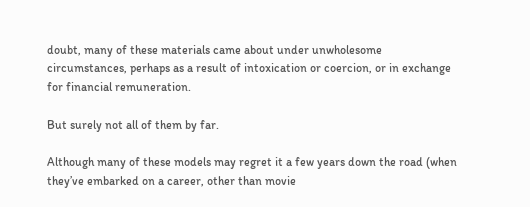doubt, many of these materials came about under unwholesome circumstances, perhaps as a result of intoxication or coercion, or in exchange for financial remuneration.

But surely not all of them by far.

Although many of these models may regret it a few years down the road (when they’ve embarked on a career, other than movie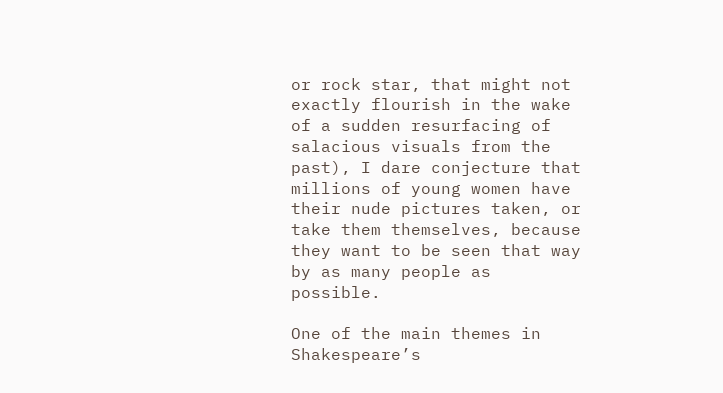or rock star, that might not exactly flourish in the wake of a sudden resurfacing of salacious visuals from the past), I dare conjecture that millions of young women have their nude pictures taken, or take them themselves, because they want to be seen that way by as many people as possible.

One of the main themes in Shakespeare’s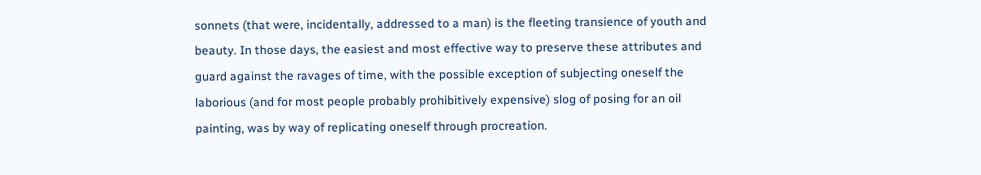sonnets (that were, incidentally, addressed to a man) is the fleeting transience of youth and beauty. In those days, the easiest and most effective way to preserve these attributes and guard against the ravages of time, with the possible exception of subjecting oneself the laborious (and for most people probably prohibitively expensive) slog of posing for an oil painting, was by way of replicating oneself through procreation.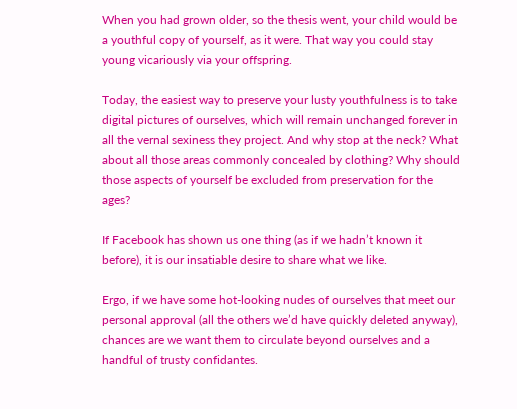When you had grown older, so the thesis went, your child would be a youthful copy of yourself, as it were. That way you could stay young vicariously via your offspring.

Today, the easiest way to preserve your lusty youthfulness is to take digital pictures of ourselves, which will remain unchanged forever in all the vernal sexiness they project. And why stop at the neck? What about all those areas commonly concealed by clothing? Why should those aspects of yourself be excluded from preservation for the ages?

If Facebook has shown us one thing (as if we hadn’t known it before), it is our insatiable desire to share what we like.

Ergo, if we have some hot-looking nudes of ourselves that meet our personal approval (all the others we’d have quickly deleted anyway), chances are we want them to circulate beyond ourselves and a handful of trusty confidantes.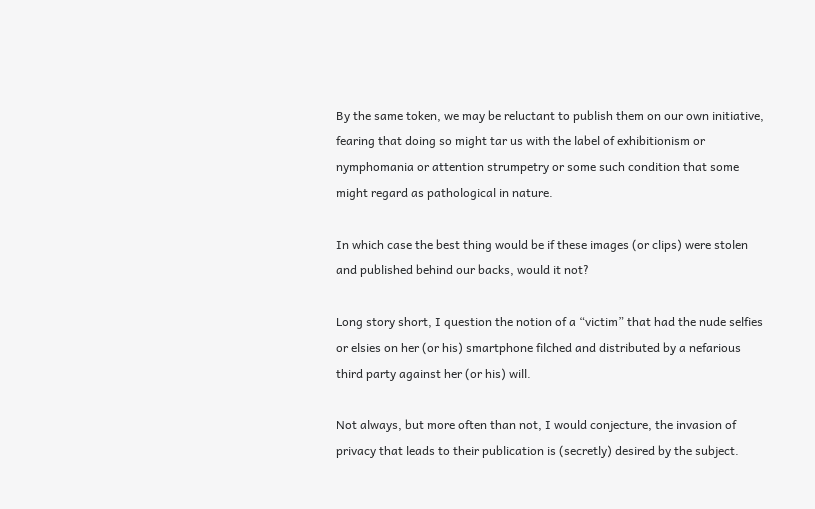By the same token, we may be reluctant to publish them on our own initiative, fearing that doing so might tar us with the label of exhibitionism or nymphomania or attention strumpetry or some such condition that some might regard as pathological in nature.

In which case the best thing would be if these images (or clips) were stolen and published behind our backs, would it not?

Long story short, I question the notion of a “victim” that had the nude selfies or elsies on her (or his) smartphone filched and distributed by a nefarious third party against her (or his) will.

Not always, but more often than not, I would conjecture, the invasion of privacy that leads to their publication is (secretly) desired by the subject.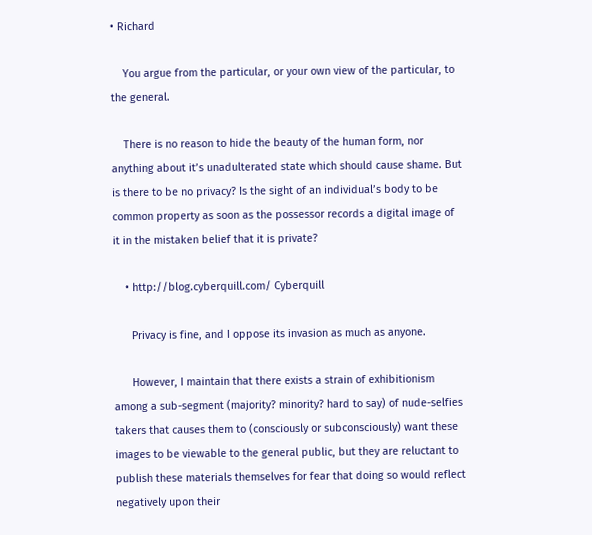• Richard

    You argue from the particular, or your own view of the particular, to the general.

    There is no reason to hide the beauty of the human form, nor anything about it’s unadulterated state which should cause shame. But is there to be no privacy? Is the sight of an individual’s body to be common property as soon as the possessor records a digital image of it in the mistaken belief that it is private?

    • http://blog.cyberquill.com/ Cyberquill

      Privacy is fine, and I oppose its invasion as much as anyone.

      However, I maintain that there exists a strain of exhibitionism among a sub-segment (majority? minority? hard to say) of nude-selfies takers that causes them to (consciously or subconsciously) want these images to be viewable to the general public, but they are reluctant to publish these materials themselves for fear that doing so would reflect negatively upon their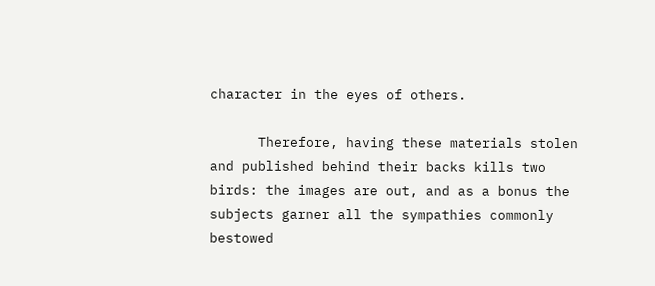character in the eyes of others.

      Therefore, having these materials stolen and published behind their backs kills two birds: the images are out, and as a bonus the subjects garner all the sympathies commonly bestowed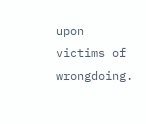upon victims of wrongdoing.